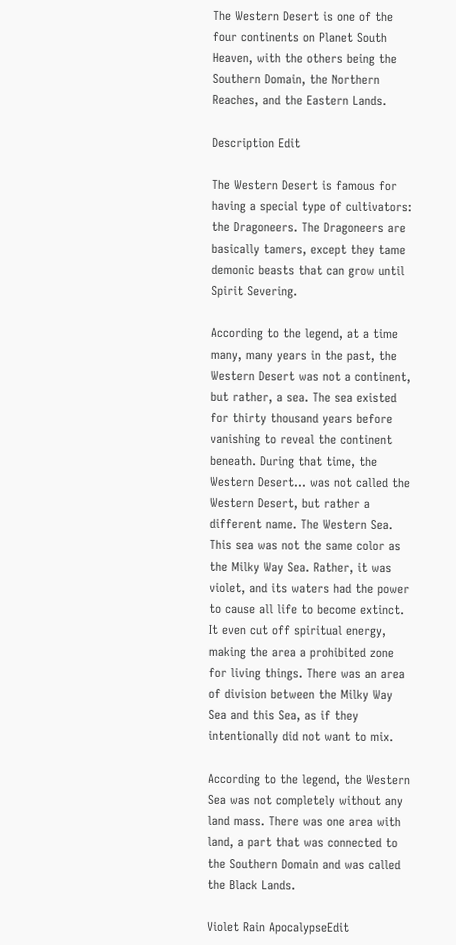The Western Desert is one of the four continents on Planet South Heaven, with the others being the Southern Domain, the Northern Reaches, and the Eastern Lands.

Description Edit

The Western Desert is famous for having a special type of cultivators: the Dragoneers. The Dragoneers are basically tamers, except they tame demonic beasts that can grow until Spirit Severing.

According to the legend, at a time many, many years in the past, the Western Desert was not a continent, but rather, a sea. The sea existed for thirty thousand years before vanishing to reveal the continent beneath. During that time, the Western Desert… was not called the Western Desert, but rather a different name. The Western Sea. This sea was not the same color as the Milky Way Sea. Rather, it was violet, and its waters had the power to cause all life to become extinct. It even cut off spiritual energy, making the area a prohibited zone for living things. There was an area of division between the Milky Way Sea and this Sea, as if they intentionally did not want to mix.

According to the legend, the Western Sea was not completely without any land mass. There was one area with land, a part that was connected to the Southern Domain and was called the Black Lands.

Violet Rain ApocalypseEdit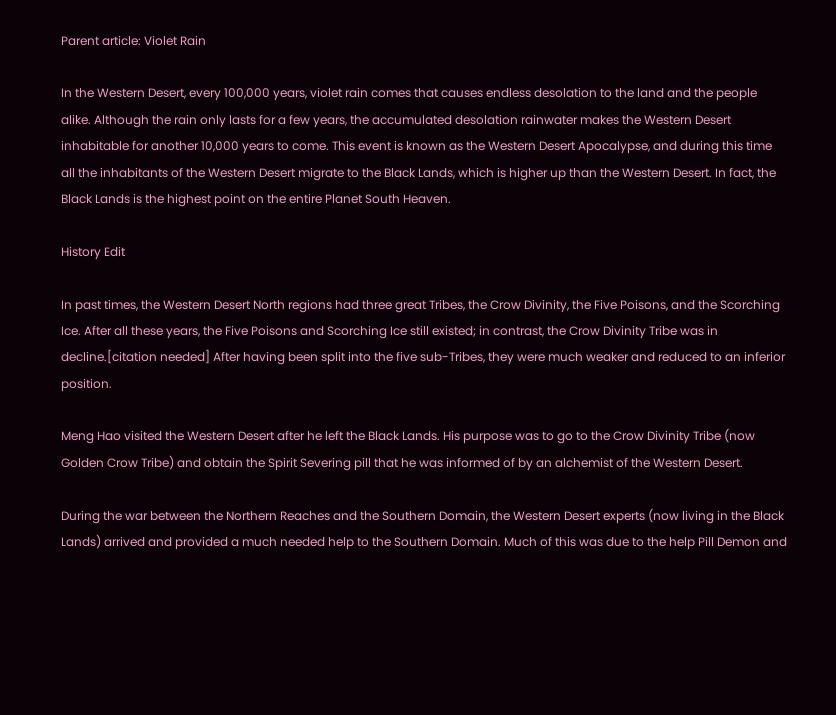Parent article: Violet Rain

In the Western Desert, every 100,000 years, violet rain comes that causes endless desolation to the land and the people alike. Although the rain only lasts for a few years, the accumulated desolation rainwater makes the Western Desert inhabitable for another 10,000 years to come. This event is known as the Western Desert Apocalypse, and during this time all the inhabitants of the Western Desert migrate to the Black Lands, which is higher up than the Western Desert. In fact, the Black Lands is the highest point on the entire Planet South Heaven.

History Edit

In past times, the Western Desert North regions had three great Tribes, the Crow Divinity, the Five Poisons, and the Scorching Ice. After all these years, the Five Poisons and Scorching Ice still existed; in contrast, the Crow Divinity Tribe was in decline.[citation needed] After having been split into the five sub-Tribes, they were much weaker and reduced to an inferior position.

Meng Hao visited the Western Desert after he left the Black Lands. His purpose was to go to the Crow Divinity Tribe (now Golden Crow Tribe) and obtain the Spirit Severing pill that he was informed of by an alchemist of the Western Desert.

During the war between the Northern Reaches and the Southern Domain, the Western Desert experts (now living in the Black Lands) arrived and provided a much needed help to the Southern Domain. Much of this was due to the help Pill Demon and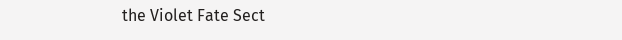the Violet Fate Sect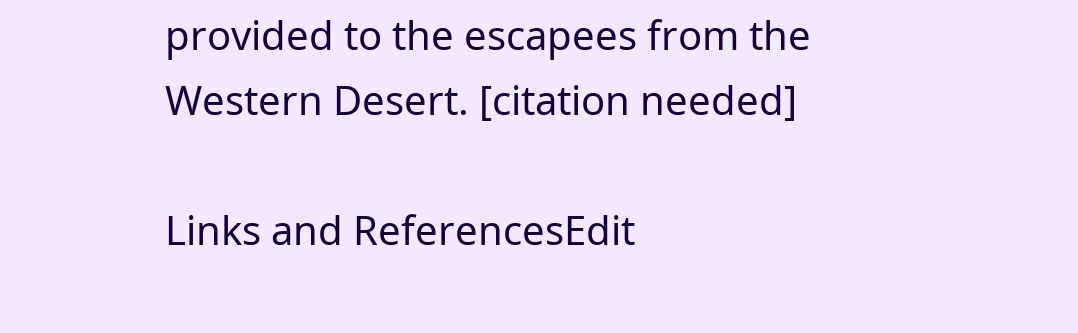provided to the escapees from the Western Desert. [citation needed]

Links and ReferencesEdit